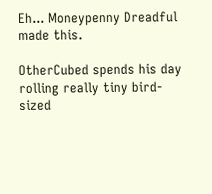Eh... Moneypenny Dreadful made this.

OtherCubed spends his day rolling really tiny bird-sized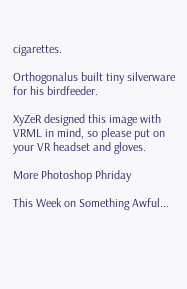cigarettes.

Orthogonalus built tiny silverware for his birdfeeder.

XyZeR designed this image with VRML in mind, so please put on your VR headset and gloves.

More Photoshop Phriday

This Week on Something Awful...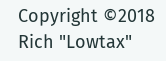Copyright ©2018 Rich "Lowtax"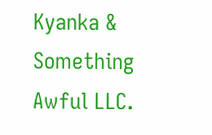Kyanka & Something Awful LLC.